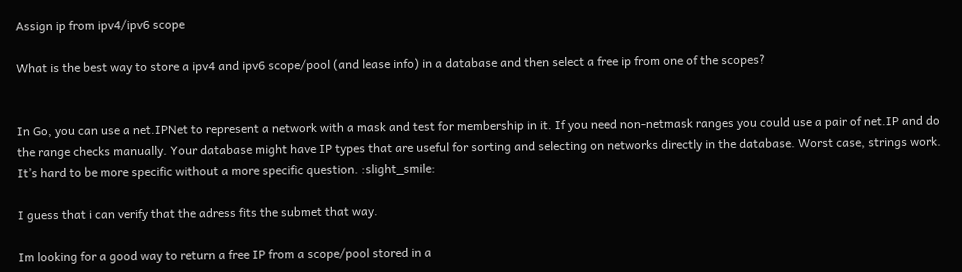Assign ip from ipv4/ipv6 scope

What is the best way to store a ipv4 and ipv6 scope/pool (and lease info) in a database and then select a free ip from one of the scopes?


In Go, you can use a net.IPNet to represent a network with a mask and test for membership in it. If you need non-netmask ranges you could use a pair of net.IP and do the range checks manually. Your database might have IP types that are useful for sorting and selecting on networks directly in the database. Worst case, strings work. It’s hard to be more specific without a more specific question. :slight_smile:

I guess that i can verify that the adress fits the submet that way.

Im looking for a good way to return a free IP from a scope/pool stored in a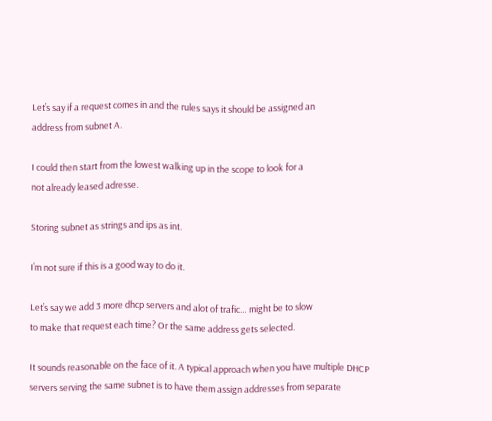Let’s say if a request comes in and the rules says it should be assigned an
address from subnet A.

I could then start from the lowest walking up in the scope to look for a
not already leased adresse.

Storing subnet as strings and ips as int.

I’m not sure if this is a good way to do it.

Let’s say we add 3 more dhcp servers and alot of trafic… might be to slow
to make that request each time? Or the same address gets selected.

It sounds reasonable on the face of it. A typical approach when you have multiple DHCP servers serving the same subnet is to have them assign addresses from separate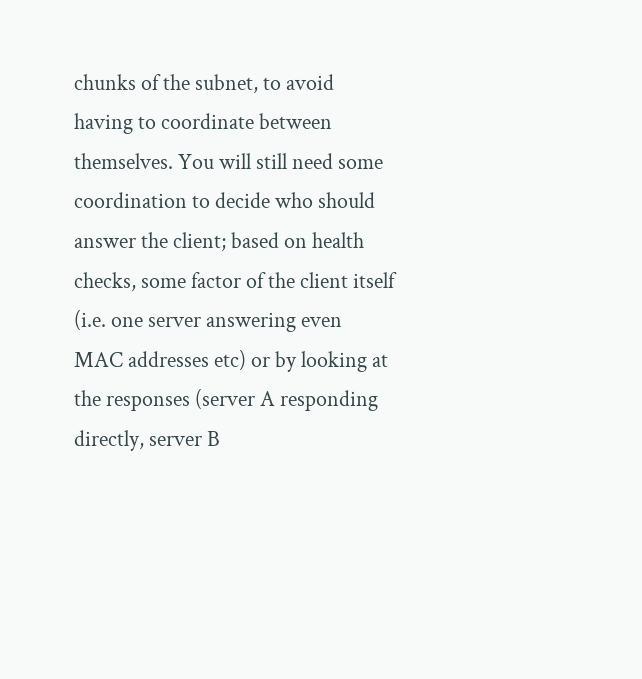chunks of the subnet, to avoid having to coordinate between themselves. You will still need some coordination to decide who should answer the client; based on health checks, some factor of the client itself (i.e. one server answering even MAC addresses etc) or by looking at the responses (server A responding directly, server B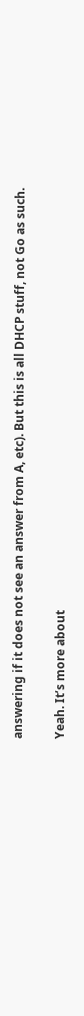answering if it does not see an answer from A, etc). But this is all DHCP stuff, not Go as such.

Yeah. It’s more about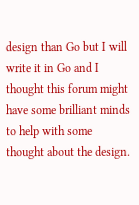design than Go but I will write it in Go and I
thought this forum might have some brilliant minds to help with some
thought about the design.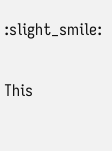:slight_smile:

This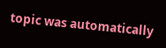topic was automatically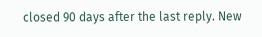closed 90 days after the last reply. New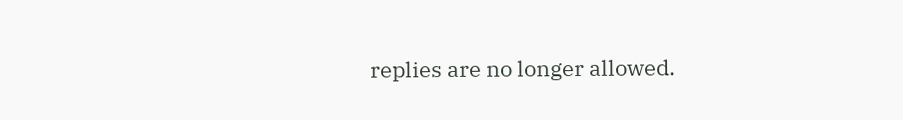replies are no longer allowed.